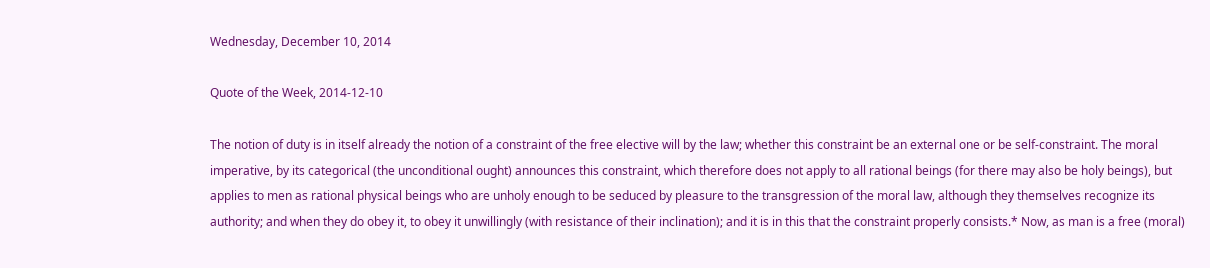Wednesday, December 10, 2014

Quote of the Week, 2014-12-10

The notion of duty is in itself already the notion of a constraint of the free elective will by the law; whether this constraint be an external one or be self-constraint. The moral imperative, by its categorical (the unconditional ought) announces this constraint, which therefore does not apply to all rational beings (for there may also be holy beings), but applies to men as rational physical beings who are unholy enough to be seduced by pleasure to the transgression of the moral law, although they themselves recognize its authority; and when they do obey it, to obey it unwillingly (with resistance of their inclination); and it is in this that the constraint properly consists.* Now, as man is a free (moral)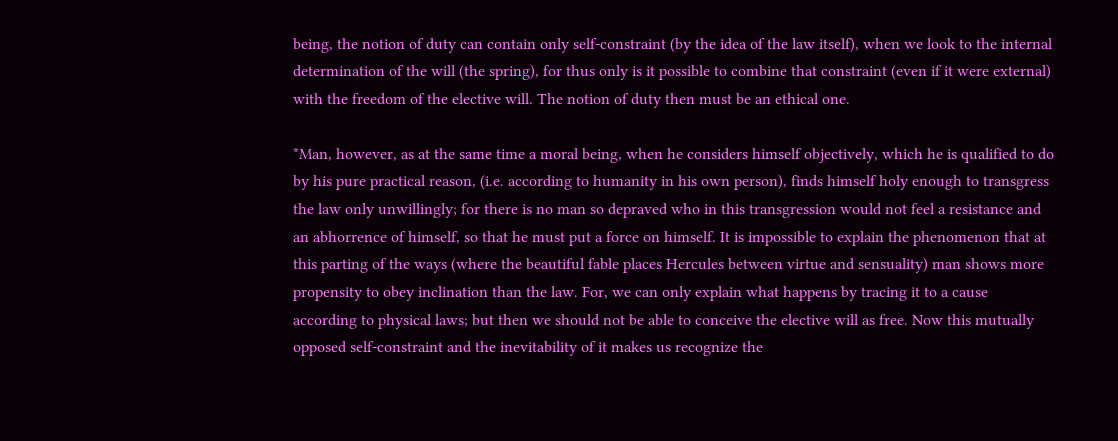being, the notion of duty can contain only self-constraint (by the idea of the law itself), when we look to the internal determination of the will (the spring), for thus only is it possible to combine that constraint (even if it were external) with the freedom of the elective will. The notion of duty then must be an ethical one.

*Man, however, as at the same time a moral being, when he considers himself objectively, which he is qualified to do by his pure practical reason, (i.e. according to humanity in his own person), finds himself holy enough to transgress the law only unwillingly; for there is no man so depraved who in this transgression would not feel a resistance and an abhorrence of himself, so that he must put a force on himself. It is impossible to explain the phenomenon that at this parting of the ways (where the beautiful fable places Hercules between virtue and sensuality) man shows more propensity to obey inclination than the law. For, we can only explain what happens by tracing it to a cause according to physical laws; but then we should not be able to conceive the elective will as free. Now this mutually opposed self-constraint and the inevitability of it makes us recognize the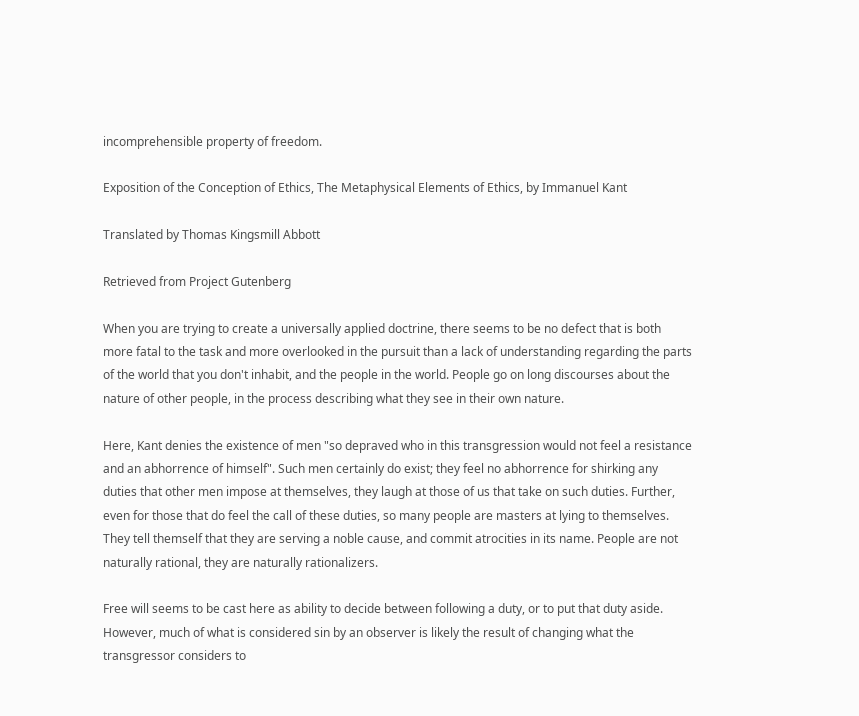incomprehensible property of freedom.

Exposition of the Conception of Ethics, The Metaphysical Elements of Ethics, by Immanuel Kant

Translated by Thomas Kingsmill Abbott

Retrieved from Project Gutenberg

When you are trying to create a universally applied doctrine, there seems to be no defect that is both more fatal to the task and more overlooked in the pursuit than a lack of understanding regarding the parts of the world that you don't inhabit, and the people in the world. People go on long discourses about the nature of other people, in the process describing what they see in their own nature.

Here, Kant denies the existence of men "so depraved who in this transgression would not feel a resistance and an abhorrence of himself". Such men certainly do exist; they feel no abhorrence for shirking any duties that other men impose at themselves, they laugh at those of us that take on such duties. Further, even for those that do feel the call of these duties, so many people are masters at lying to themselves. They tell themself that they are serving a noble cause, and commit atrocities in its name. People are not naturally rational, they are naturally rationalizers.

Free will seems to be cast here as ability to decide between following a duty, or to put that duty aside. However, much of what is considered sin by an observer is likely the result of changing what the transgressor considers to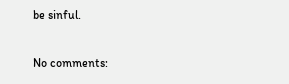be sinful.

No comments: